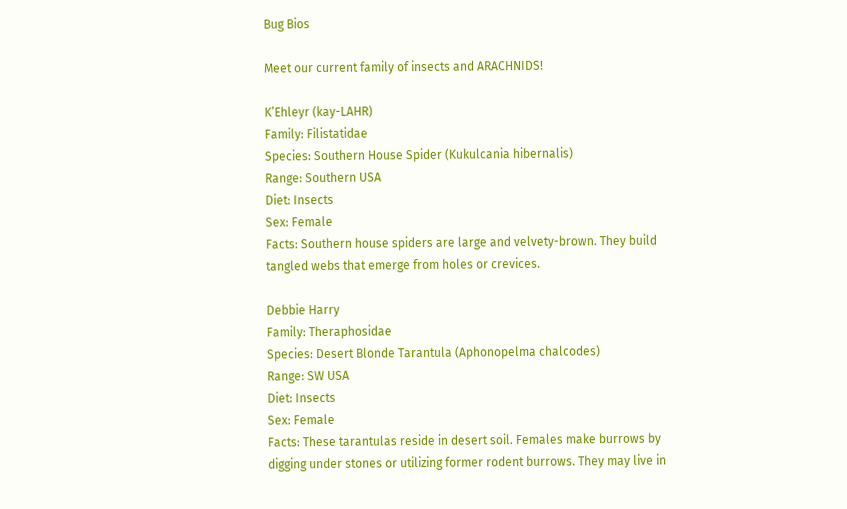Bug Bios

Meet our current family of insects and ARACHNIDS!

K’Ehleyr (kay-LAHR)
Family: Filistatidae
Species: Southern House Spider (Kukulcania hibernalis)
Range: Southern USA
Diet: Insects
Sex: Female
Facts: Southern house spiders are large and velvety-brown. They build tangled webs that emerge from holes or crevices.

Debbie Harry
Family: Theraphosidae
Species: Desert Blonde Tarantula (Aphonopelma chalcodes)
Range: SW USA
Diet: Insects
Sex: Female
Facts: These tarantulas reside in desert soil. Females make burrows by digging under stones or utilizing former rodent burrows. They may live in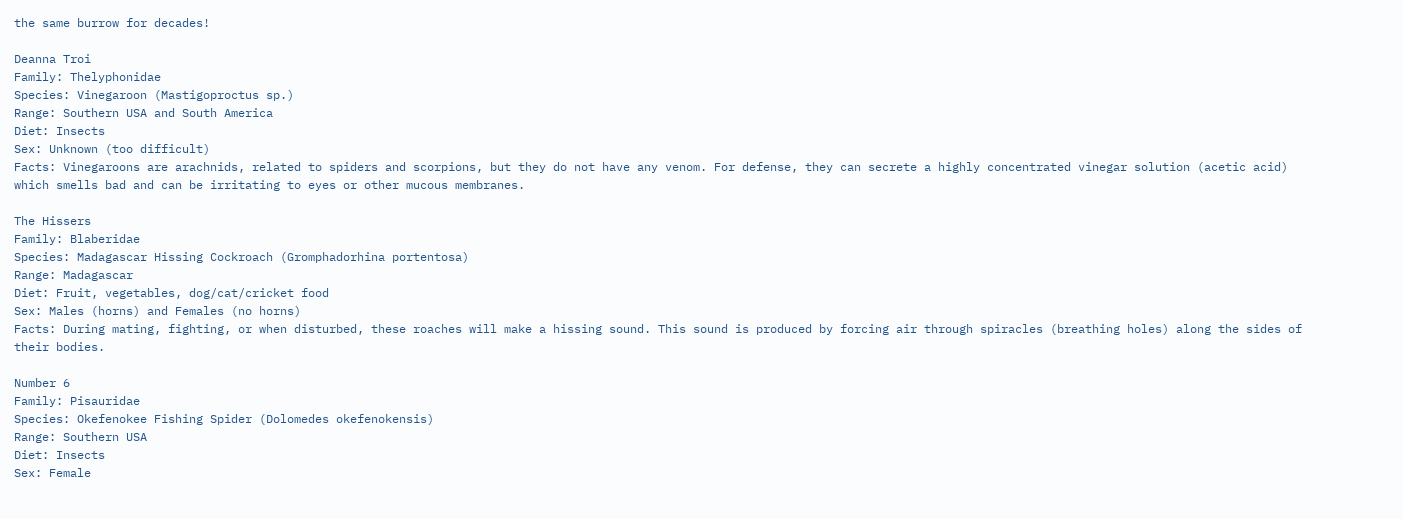the same burrow for decades!

Deanna Troi
Family: Thelyphonidae
Species: Vinegaroon (Mastigoproctus sp.)
Range: Southern USA and South America
Diet: Insects
Sex: Unknown (too difficult)
Facts: Vinegaroons are arachnids, related to spiders and scorpions, but they do not have any venom. For defense, they can secrete a highly concentrated vinegar solution (acetic acid) which smells bad and can be irritating to eyes or other mucous membranes.

The Hissers
Family: Blaberidae
Species: Madagascar Hissing Cockroach (Gromphadorhina portentosa)
Range: Madagascar
Diet: Fruit, vegetables, dog/cat/cricket food
Sex: Males (horns) and Females (no horns)
Facts: During mating, fighting, or when disturbed, these roaches will make a hissing sound. This sound is produced by forcing air through spiracles (breathing holes) along the sides of their bodies.

Number 6
Family: Pisauridae
Species: Okefenokee Fishing Spider (Dolomedes okefenokensis)
Range: Southern USA
Diet: Insects
Sex: Female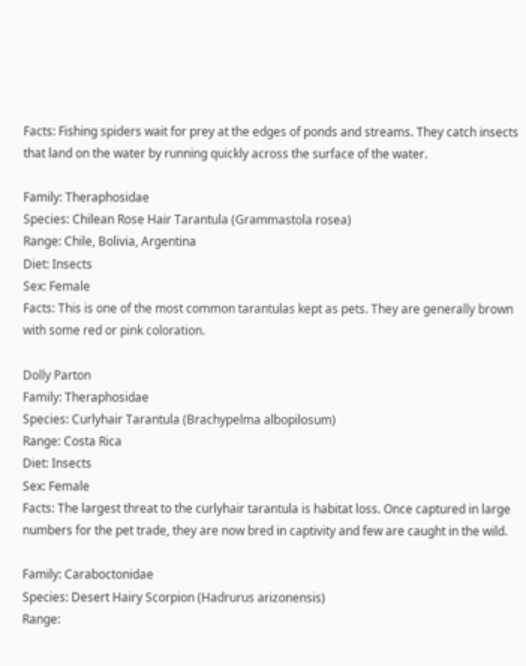Facts: Fishing spiders wait for prey at the edges of ponds and streams. They catch insects that land on the water by running quickly across the surface of the water.

Family: Theraphosidae
Species: Chilean Rose Hair Tarantula (Grammastola rosea)
Range: Chile, Bolivia, Argentina
Diet: Insects
Sex: Female
Facts: This is one of the most common tarantulas kept as pets. They are generally brown with some red or pink coloration.

Dolly Parton
Family: Theraphosidae
Species: Curlyhair Tarantula (Brachypelma albopilosum)
Range: Costa Rica
Diet: Insects
Sex: Female
Facts: The largest threat to the curlyhair tarantula is habitat loss. Once captured in large numbers for the pet trade, they are now bred in captivity and few are caught in the wild.

Family: Caraboctonidae
Species: Desert Hairy Scorpion (Hadrurus arizonensis)
Range: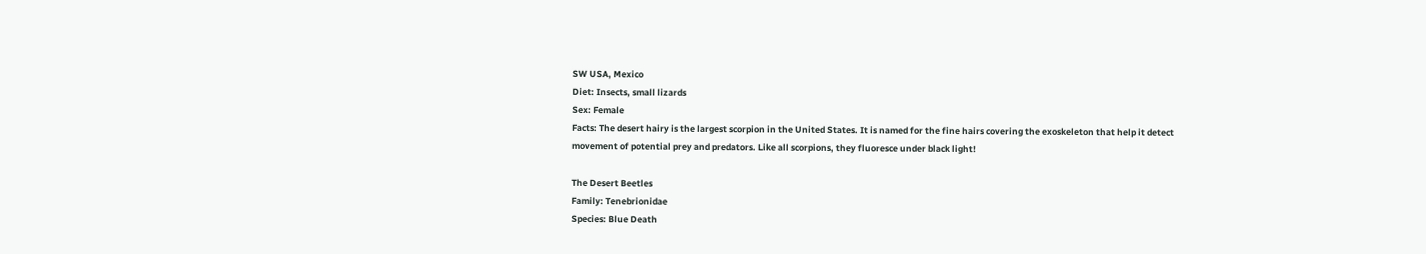SW USA, Mexico
Diet: Insects, small lizards
Sex: Female
Facts: The desert hairy is the largest scorpion in the United States. It is named for the fine hairs covering the exoskeleton that help it detect movement of potential prey and predators. Like all scorpions, they fluoresce under black light!

The Desert Beetles
Family: Tenebrionidae
Species: Blue Death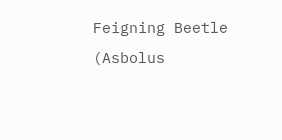Feigning Beetle (Asbolus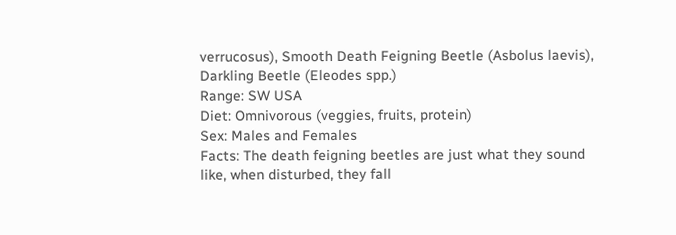verrucosus), Smooth Death Feigning Beetle (Asbolus laevis), Darkling Beetle (Eleodes spp.)
Range: SW USA
Diet: Omnivorous (veggies, fruits, protein)
Sex: Males and Females
Facts: The death feigning beetles are just what they sound like, when disturbed, they fall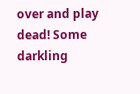over and play dead! Some darkling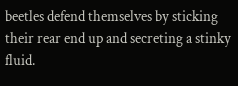beetles defend themselves by sticking their rear end up and secreting a stinky fluid.